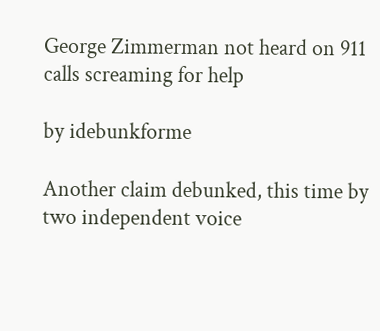George Zimmerman not heard on 911 calls screaming for help

by idebunkforme

Another claim debunked, this time by two independent voice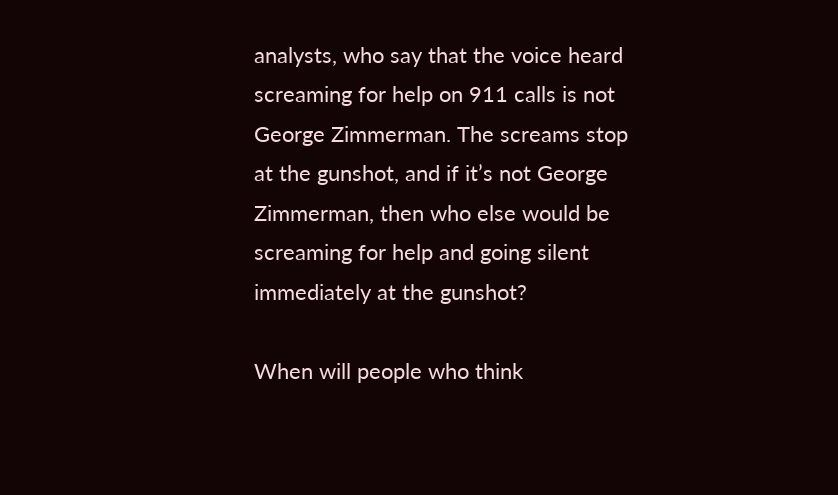analysts, who say that the voice heard screaming for help on 911 calls is not George Zimmerman. The screams stop at the gunshot, and if it’s not George Zimmerman, then who else would be screaming for help and going silent immediately at the gunshot?

When will people who think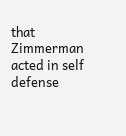that Zimmerman acted in self defense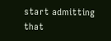start admitting that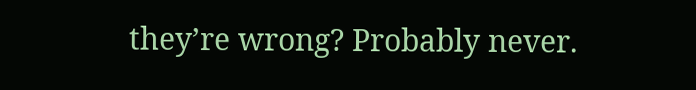they’re wrong? Probably never.